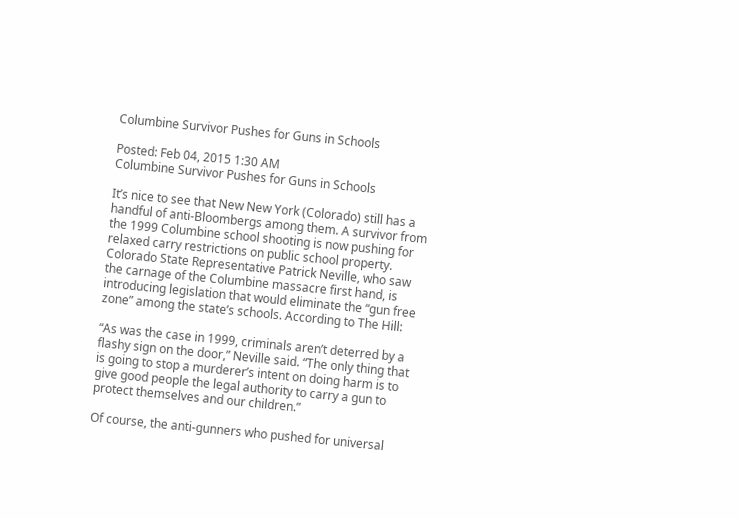Columbine Survivor Pushes for Guns in Schools

Posted: Feb 04, 2015 1:30 AM
Columbine Survivor Pushes for Guns in Schools

It’s nice to see that New New York (Colorado) still has a handful of anti-Bloombergs among them. A survivor from the 1999 Columbine school shooting is now pushing for relaxed carry restrictions on public school property. Colorado State Representative Patrick Neville, who saw the carnage of the Columbine massacre first hand, is introducing legislation that would eliminate the “gun free zone” among the state’s schools. According to The Hill:

“As was the case in 1999, criminals aren’t deterred by a flashy sign on the door,” Neville said. “The only thing that is going to stop a murderer’s intent on doing harm is to give good people the legal authority to carry a gun to protect themselves and our children.”

Of course, the anti-gunners who pushed for universal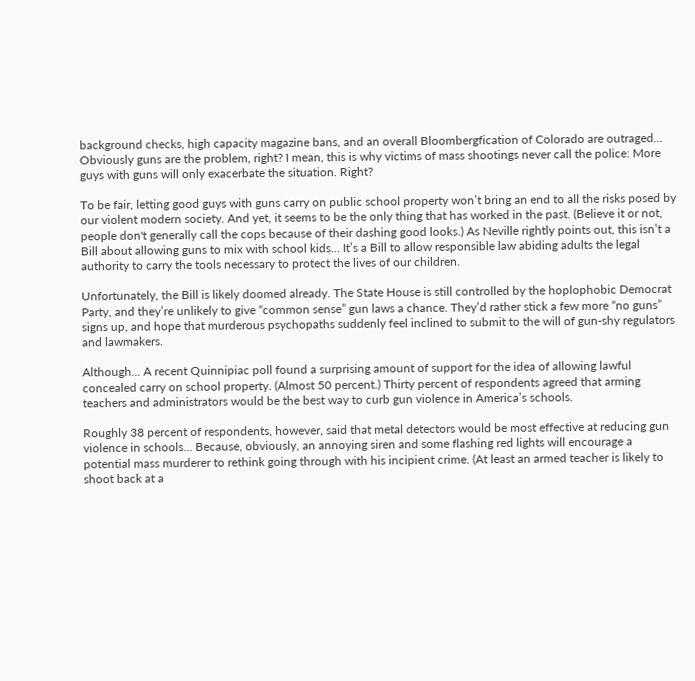background checks, high capacity magazine bans, and an overall Bloombergfication of Colorado are outraged… Obviously guns are the problem, right? I mean, this is why victims of mass shootings never call the police: More guys with guns will only exacerbate the situation. Right?

To be fair, letting good guys with guns carry on public school property won’t bring an end to all the risks posed by our violent modern society. And yet, it seems to be the only thing that has worked in the past. (Believe it or not, people don't generally call the cops because of their dashing good looks.) As Neville rightly points out, this isn’t a Bill about allowing guns to mix with school kids… It’s a Bill to allow responsible law abiding adults the legal authority to carry the tools necessary to protect the lives of our children.

Unfortunately, the Bill is likely doomed already. The State House is still controlled by the hoplophobic Democrat Party, and they’re unlikely to give “common sense” gun laws a chance. They’d rather stick a few more “no guns” signs up, and hope that murderous psychopaths suddenly feel inclined to submit to the will of gun-shy regulators and lawmakers.

Although… A recent Quinnipiac poll found a surprising amount of support for the idea of allowing lawful concealed carry on school property. (Almost 50 percent.) Thirty percent of respondents agreed that arming teachers and administrators would be the best way to curb gun violence in America’s schools.

Roughly 38 percent of respondents, however, said that metal detectors would be most effective at reducing gun violence in schools… Because, obviously, an annoying siren and some flashing red lights will encourage a potential mass murderer to rethink going through with his incipient crime. (At least an armed teacher is likely to shoot back at a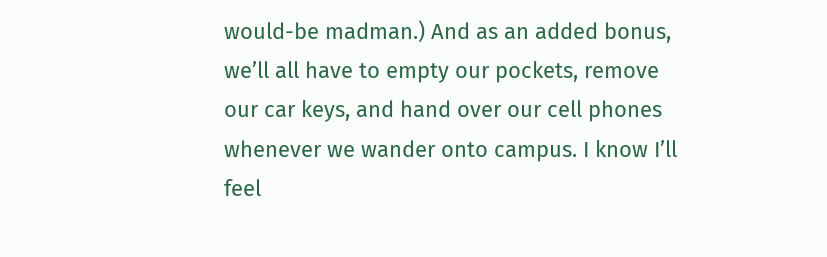would-be madman.) And as an added bonus, we’ll all have to empty our pockets, remove our car keys, and hand over our cell phones whenever we wander onto campus. I know I’ll feel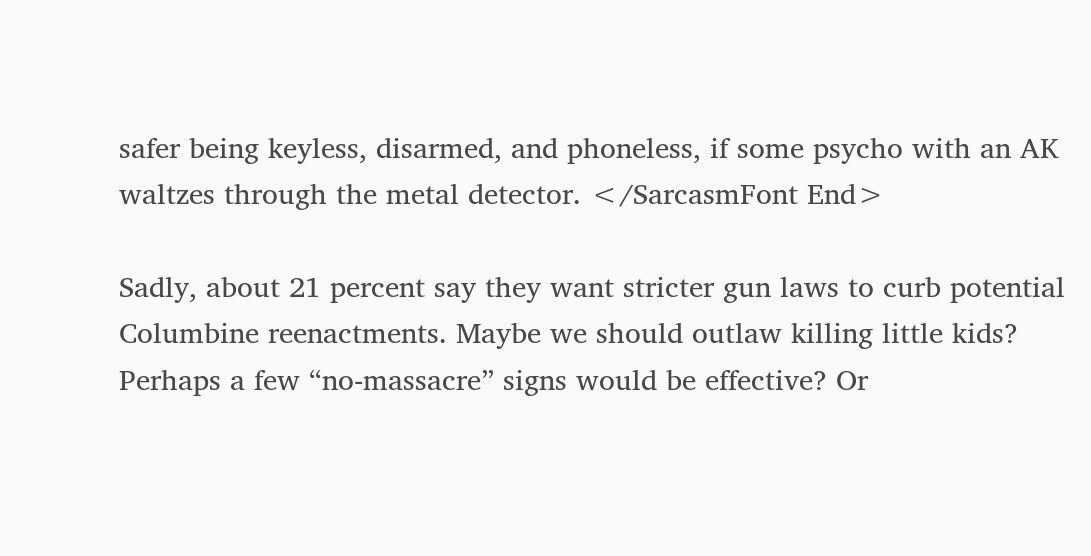safer being keyless, disarmed, and phoneless, if some psycho with an AK waltzes through the metal detector. </SarcasmFont End>

Sadly, about 21 percent say they want stricter gun laws to curb potential Columbine reenactments. Maybe we should outlaw killing little kids? Perhaps a few “no-massacre” signs would be effective? Or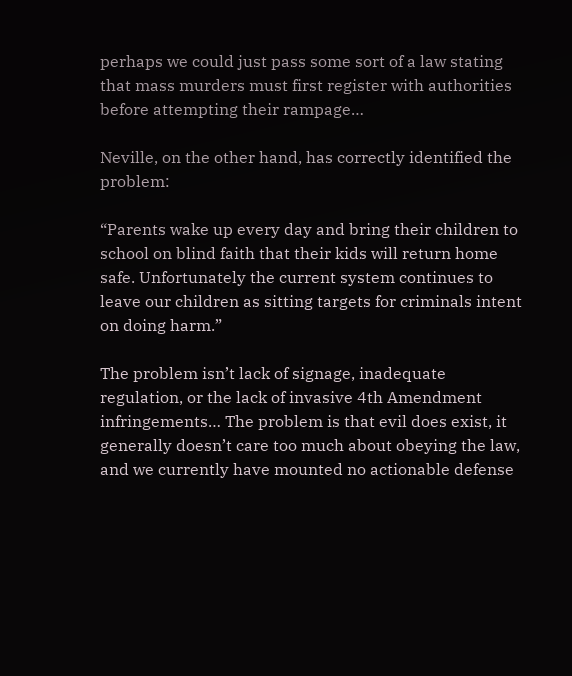perhaps we could just pass some sort of a law stating that mass murders must first register with authorities before attempting their rampage…

Neville, on the other hand, has correctly identified the problem:

“Parents wake up every day and bring their children to school on blind faith that their kids will return home safe. Unfortunately the current system continues to leave our children as sitting targets for criminals intent on doing harm.”

The problem isn’t lack of signage, inadequate regulation, or the lack of invasive 4th Amendment infringements… The problem is that evil does exist, it generally doesn’t care too much about obeying the law, and we currently have mounted no actionable defense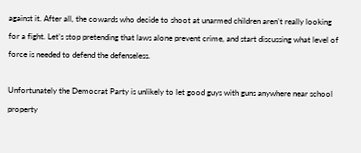against it. After all, the cowards who decide to shoot at unarmed children aren’t really looking for a fight. Let’s stop pretending that laws alone prevent crime, and start discussing what level of force is needed to defend the defenseless.

Unfortunately the Democrat Party is unlikely to let good guys with guns anywhere near school property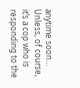anytime soon… Unless, of course, it’s a cop who is responding to the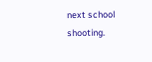next school shooting.